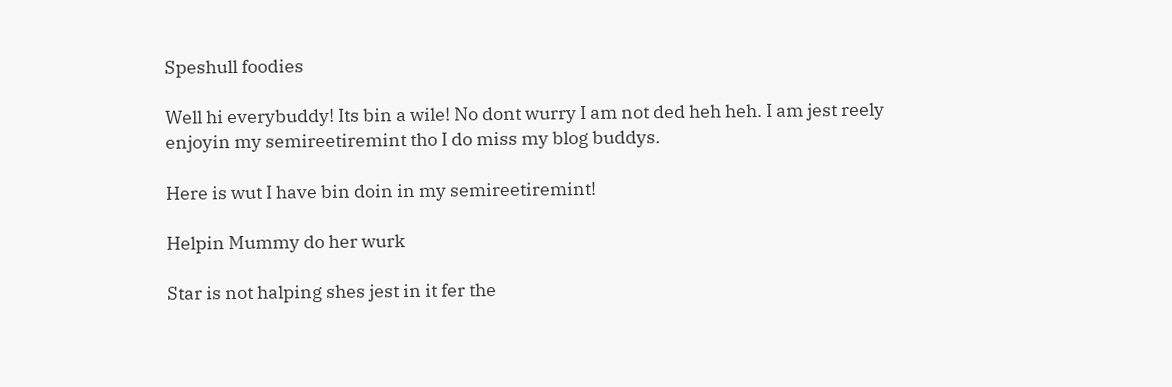Speshull foodies

Well hi everybuddy! Its bin a wile! No dont wurry I am not ded heh heh. I am jest reely enjoyin my semireetiremint tho I do miss my blog buddys.

Here is wut I have bin doin in my semireetiremint!

Helpin Mummy do her wurk

Star is not halping shes jest in it fer the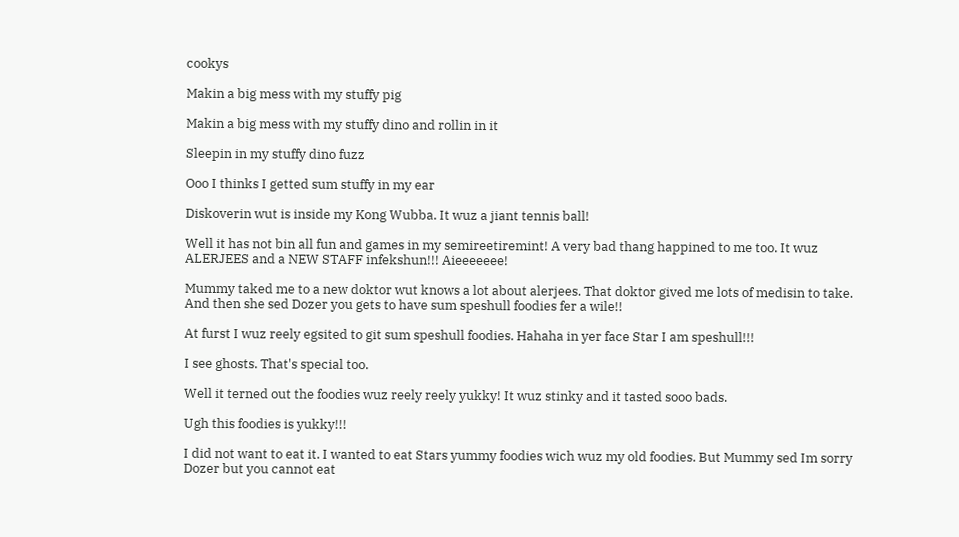cookys

Makin a big mess with my stuffy pig

Makin a big mess with my stuffy dino and rollin in it

Sleepin in my stuffy dino fuzz

Ooo I thinks I getted sum stuffy in my ear

Diskoverin wut is inside my Kong Wubba. It wuz a jiant tennis ball!

Well it has not bin all fun and games in my semireetiremint! A very bad thang happined to me too. It wuz ALERJEES and a NEW STAFF infekshun!!! Aieeeeeee!

Mummy taked me to a new doktor wut knows a lot about alerjees. That doktor gived me lots of medisin to take. And then she sed Dozer you gets to have sum speshull foodies fer a wile!!

At furst I wuz reely egsited to git sum speshull foodies. Hahaha in yer face Star I am speshull!!!

I see ghosts. That's special too.

Well it terned out the foodies wuz reely reely yukky! It wuz stinky and it tasted sooo bads.

Ugh this foodies is yukky!!!

I did not want to eat it. I wanted to eat Stars yummy foodies wich wuz my old foodies. But Mummy sed Im sorry Dozer but you cannot eat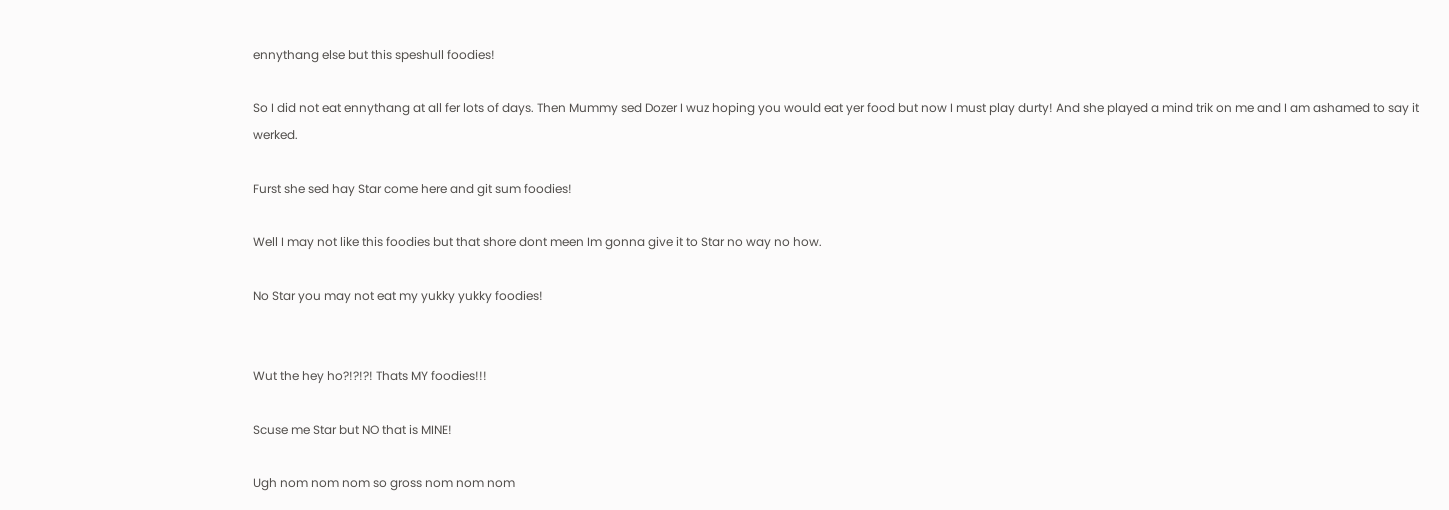ennythang else but this speshull foodies!

So I did not eat ennythang at all fer lots of days. Then Mummy sed Dozer I wuz hoping you would eat yer food but now I must play durty! And she played a mind trik on me and I am ashamed to say it werked.

Furst she sed hay Star come here and git sum foodies!

Well I may not like this foodies but that shore dont meen Im gonna give it to Star no way no how.

No Star you may not eat my yukky yukky foodies!


Wut the hey ho?!?!?! Thats MY foodies!!!

Scuse me Star but NO that is MINE!

Ugh nom nom nom so gross nom nom nom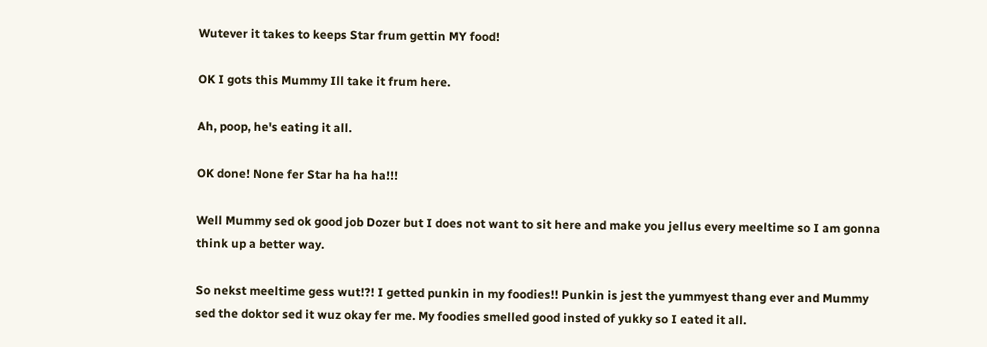Wutever it takes to keeps Star frum gettin MY food!

OK I gots this Mummy Ill take it frum here.

Ah, poop, he's eating it all.

OK done! None fer Star ha ha ha!!!

Well Mummy sed ok good job Dozer but I does not want to sit here and make you jellus every meeltime so I am gonna think up a better way.

So nekst meeltime gess wut!?! I getted punkin in my foodies!! Punkin is jest the yummyest thang ever and Mummy sed the doktor sed it wuz okay fer me. My foodies smelled good insted of yukky so I eated it all.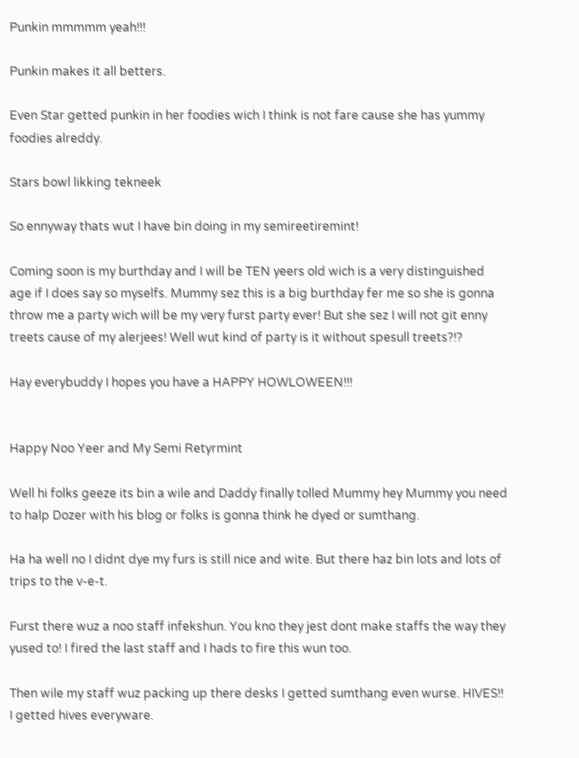Punkin mmmmm yeah!!!

Punkin makes it all betters.

Even Star getted punkin in her foodies wich I think is not fare cause she has yummy foodies alreddy.

Stars bowl likking tekneek

So ennyway thats wut I have bin doing in my semireetiremint!

Coming soon is my burthday and I will be TEN yeers old wich is a very distinguished age if I does say so myselfs. Mummy sez this is a big burthday fer me so she is gonna throw me a party wich will be my very furst party ever! But she sez I will not git enny treets cause of my alerjees! Well wut kind of party is it without spesull treets?!?

Hay everybuddy I hopes you have a HAPPY HOWLOWEEN!!!


Happy Noo Yeer and My Semi Retyrmint

Well hi folks geeze its bin a wile and Daddy finally tolled Mummy hey Mummy you need to halp Dozer with his blog or folks is gonna think he dyed or sumthang.

Ha ha well no I didnt dye my furs is still nice and wite. But there haz bin lots and lots of trips to the v-e-t.

Furst there wuz a noo staff infekshun. You kno they jest dont make staffs the way they yused to! I fired the last staff and I hads to fire this wun too.

Then wile my staff wuz packing up there desks I getted sumthang even wurse. HIVES!! I getted hives everyware.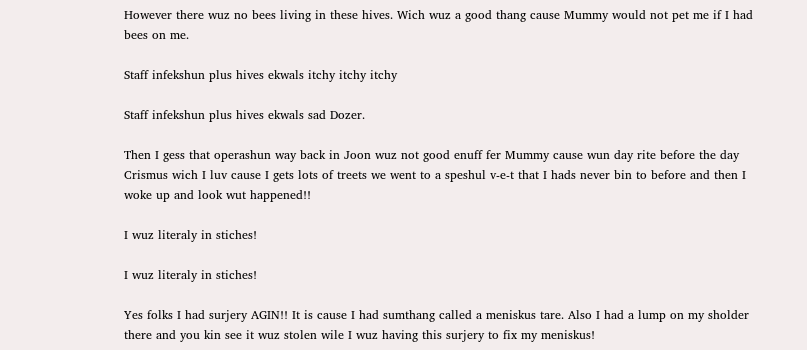However there wuz no bees living in these hives. Wich wuz a good thang cause Mummy would not pet me if I had bees on me.

Staff infekshun plus hives ekwals itchy itchy itchy

Staff infekshun plus hives ekwals sad Dozer.

Then I gess that operashun way back in Joon wuz not good enuff fer Mummy cause wun day rite before the day Crismus wich I luv cause I gets lots of treets we went to a speshul v-e-t that I hads never bin to before and then I woke up and look wut happened!!

I wuz literaly in stiches!

I wuz literaly in stiches!

Yes folks I had surjery AGIN!! It is cause I had sumthang called a meniskus tare. Also I had a lump on my sholder there and you kin see it wuz stolen wile I wuz having this surjery to fix my meniskus!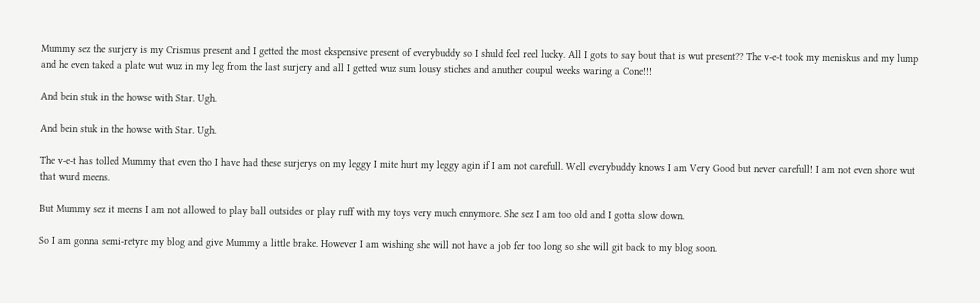Mummy sez the surjery is my Crismus present and I getted the most ekspensive present of everybuddy so I shuld feel reel lucky. All I gots to say bout that is wut present?? The v-e-t took my meniskus and my lump and he even taked a plate wut wuz in my leg from the last surjery and all I getted wuz sum lousy stiches and anuther coupul weeks waring a Cone!!!

And bein stuk in the howse with Star. Ugh.

And bein stuk in the howse with Star. Ugh.

The v-e-t has tolled Mummy that even tho I have had these surjerys on my leggy I mite hurt my leggy agin if I am not carefull. Well everybuddy knows I am Very Good but never carefull! I am not even shore wut that wurd meens.

But Mummy sez it meens I am not allowed to play ball outsides or play ruff with my toys very much ennymore. She sez I am too old and I gotta slow down.

So I am gonna semi-retyre my blog and give Mummy a little brake. However I am wishing she will not have a job fer too long so she will git back to my blog soon.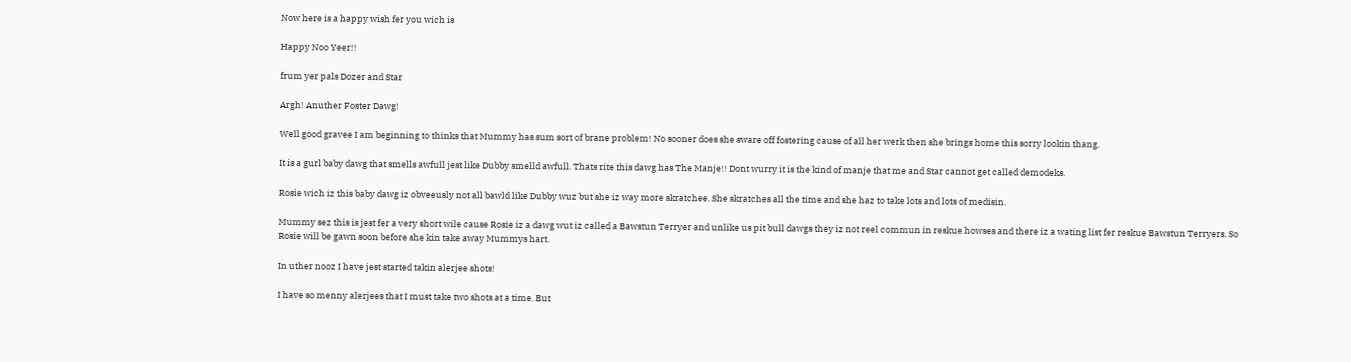Now here is a happy wish fer you wich is

Happy Noo Yeer!!

frum yer pals Dozer and Star

Argh! Anuther Foster Dawg!

Well good gravee I am beginning to thinks that Mummy has sum sort of brane problem! No sooner does she sware off fostering cause of all her werk then she brings home this sorry lookin thang.

It is a gurl baby dawg that smells awfull jest like Dubby smelld awfull. Thats rite this dawg has The Manje!! Dont wurry it is the kind of manje that me and Star cannot get called demodeks.

Rosie wich iz this baby dawg iz obveeusly not all bawld like Dubby wuz but she iz way more skratchee. She skratches all the time and she haz to take lots and lots of medisin.

Mummy sez this is jest fer a very short wile cause Rosie iz a dawg wut iz called a Bawstun Terryer and unlike us pit bull dawgs they iz not reel commun in reskue howses and there iz a wating list fer reskue Bawstun Terryers. So Rosie will be gawn soon before she kin take away Mummys hart.

In uther nooz I have jest started takin alerjee shots!

I have so menny alerjees that I must take two shots at a time. But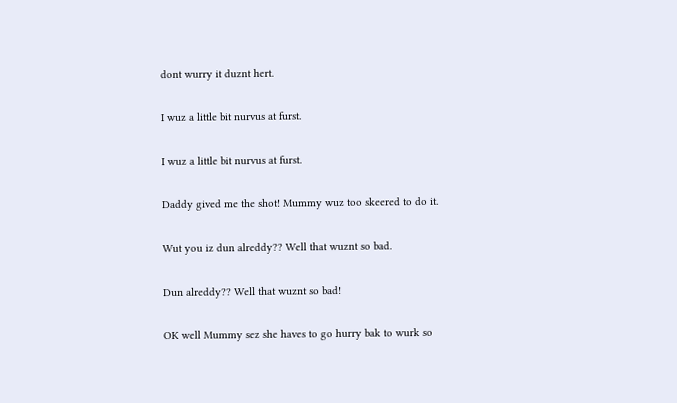dont wurry it duznt hert.

I wuz a little bit nurvus at furst.

I wuz a little bit nurvus at furst.

Daddy gived me the shot! Mummy wuz too skeered to do it.

Wut you iz dun alreddy?? Well that wuznt so bad.

Dun alreddy?? Well that wuznt so bad!

OK well Mummy sez she haves to go hurry bak to wurk so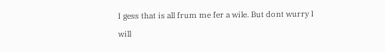I gess that is all frum me fer a wile. But dont wurry I will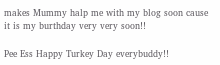makes Mummy halp me with my blog soon cause it is my burthday very very soon!!

Pee Ess Happy Turkey Day everybuddy!!